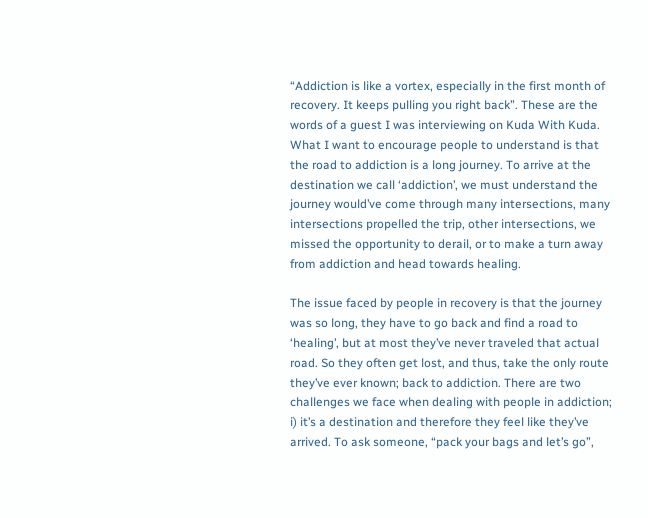“Addiction is like a vortex, especially in the first month of recovery. It keeps pulling you right back”. These are the words of a guest I was interviewing on Kuda With Kuda. What I want to encourage people to understand is that the road to addiction is a long journey. To arrive at the destination we call ‘addiction’, we must understand the journey would’ve come through many intersections, many intersections propelled the trip, other intersections, we missed the opportunity to derail, or to make a turn away from addiction and head towards healing.

The issue faced by people in recovery is that the journey was so long, they have to go back and find a road to ‘healing’, but at most they’ve never traveled that actual road. So they often get lost, and thus, take the only route they’ve ever known; back to addiction. There are two challenges we face when dealing with people in addiction; i) it’s a destination and therefore they feel like they’ve arrived. To ask someone, “pack your bags and let’s go”,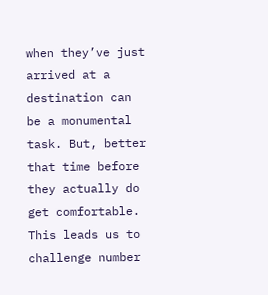when they’ve just arrived at a destination can be a monumental task. But, better that time before they actually do get comfortable. This leads us to challenge number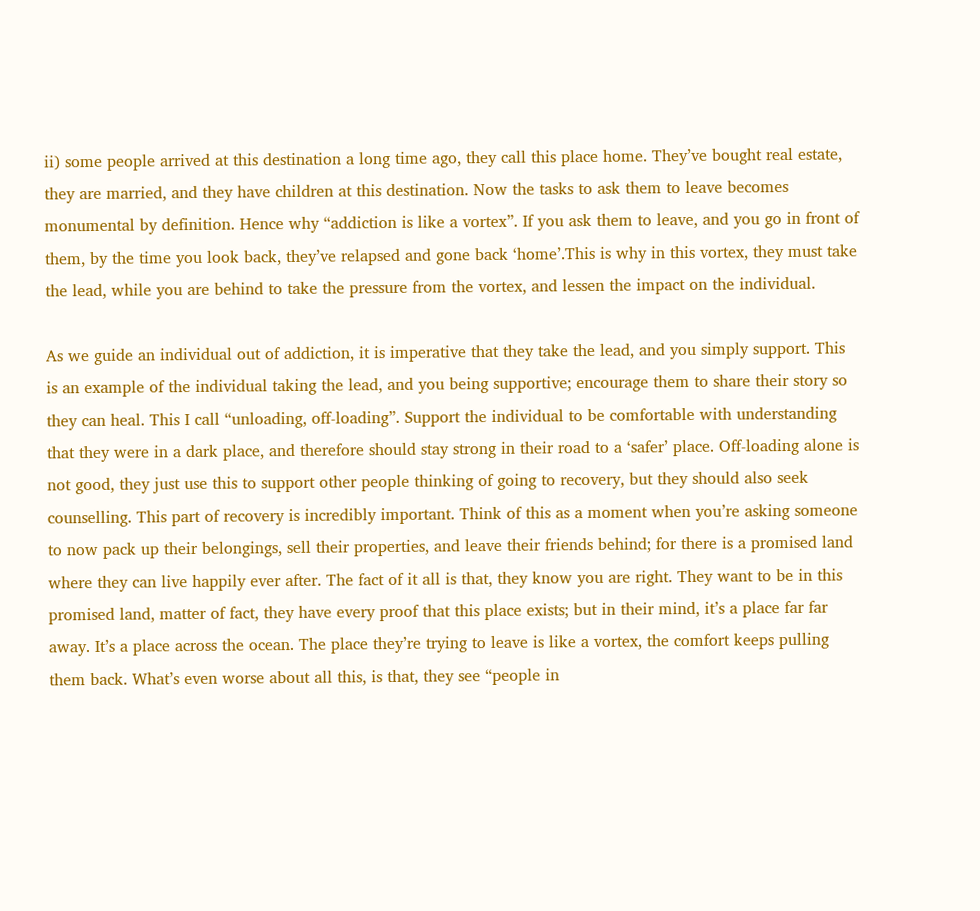ii) some people arrived at this destination a long time ago, they call this place home. They’ve bought real estate, they are married, and they have children at this destination. Now the tasks to ask them to leave becomes monumental by definition. Hence why “addiction is like a vortex”. If you ask them to leave, and you go in front of them, by the time you look back, they’ve relapsed and gone back ‘home’.This is why in this vortex, they must take the lead, while you are behind to take the pressure from the vortex, and lessen the impact on the individual.

As we guide an individual out of addiction, it is imperative that they take the lead, and you simply support. This is an example of the individual taking the lead, and you being supportive; encourage them to share their story so they can heal. This I call “unloading, off-loading”. Support the individual to be comfortable with understanding that they were in a dark place, and therefore should stay strong in their road to a ‘safer’ place. Off-loading alone is not good, they just use this to support other people thinking of going to recovery, but they should also seek counselling. This part of recovery is incredibly important. Think of this as a moment when you’re asking someone to now pack up their belongings, sell their properties, and leave their friends behind; for there is a promised land where they can live happily ever after. The fact of it all is that, they know you are right. They want to be in this promised land, matter of fact, they have every proof that this place exists; but in their mind, it’s a place far far away. It’s a place across the ocean. The place they’re trying to leave is like a vortex, the comfort keeps pulling them back. What’s even worse about all this, is that, they see “people in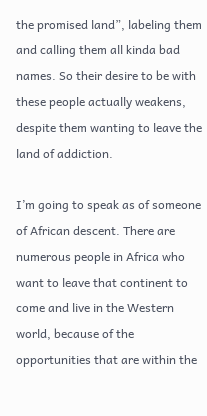the promised land”, labeling them and calling them all kinda bad names. So their desire to be with these people actually weakens, despite them wanting to leave the land of addiction.

I’m going to speak as of someone of African descent. There are numerous people in Africa who want to leave that continent to come and live in the Western world, because of the opportunities that are within the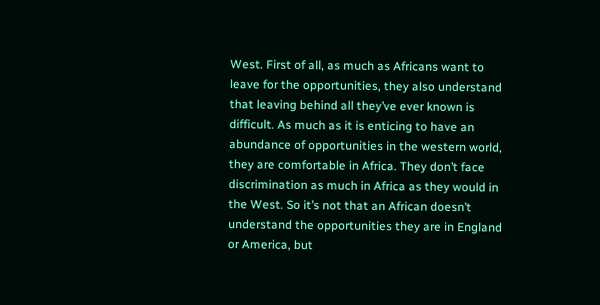West. First of all, as much as Africans want to leave for the opportunities, they also understand that leaving behind all they’ve ever known is difficult. As much as it is enticing to have an abundance of opportunities in the western world, they are comfortable in Africa. They don’t face discrimination as much in Africa as they would in the West. So it’s not that an African doesn’t understand the opportunities they are in England or America, but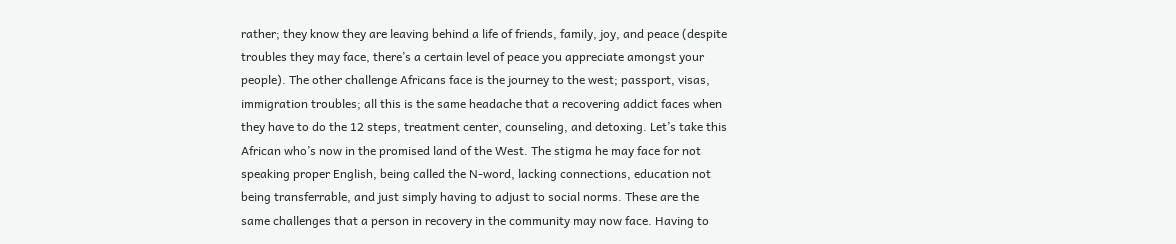rather; they know they are leaving behind a life of friends, family, joy, and peace (despite troubles they may face, there’s a certain level of peace you appreciate amongst your people). The other challenge Africans face is the journey to the west; passport, visas, immigration troubles; all this is the same headache that a recovering addict faces when they have to do the 12 steps, treatment center, counseling, and detoxing. Let’s take this African who’s now in the promised land of the West. The stigma he may face for not speaking proper English, being called the N-word, lacking connections, education not being transferrable, and just simply having to adjust to social norms. These are the same challenges that a person in recovery in the community may now face. Having to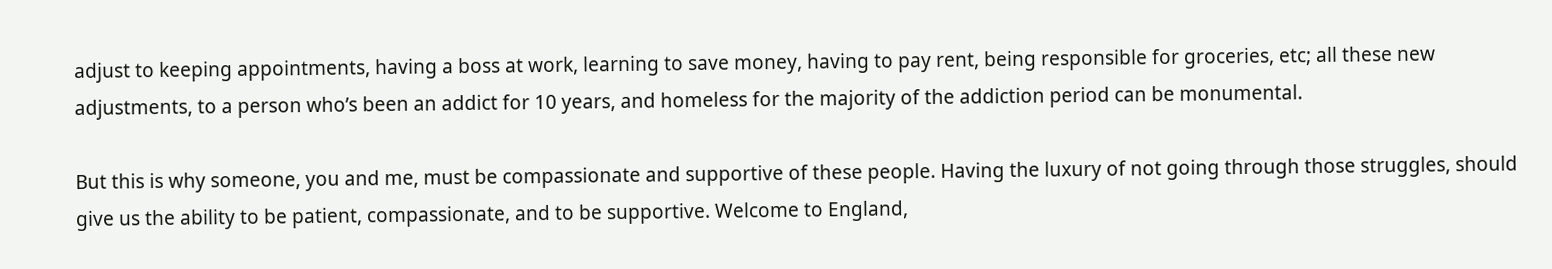adjust to keeping appointments, having a boss at work, learning to save money, having to pay rent, being responsible for groceries, etc; all these new adjustments, to a person who’s been an addict for 10 years, and homeless for the majority of the addiction period can be monumental.

But this is why someone, you and me, must be compassionate and supportive of these people. Having the luxury of not going through those struggles, should give us the ability to be patient, compassionate, and to be supportive. Welcome to England,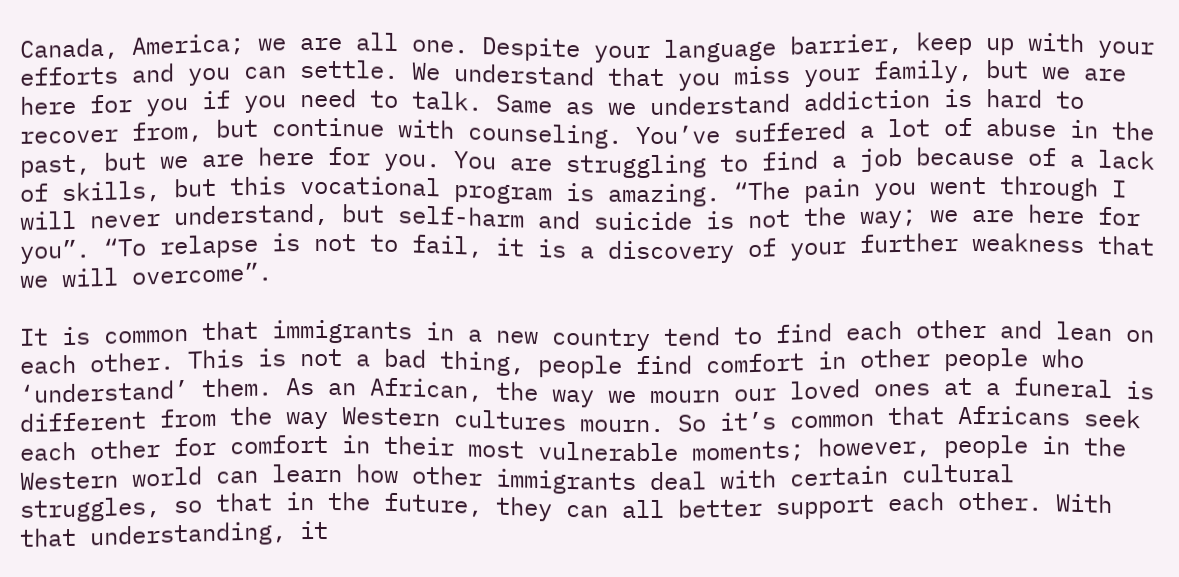Canada, America; we are all one. Despite your language barrier, keep up with your efforts and you can settle. We understand that you miss your family, but we are here for you if you need to talk. Same as we understand addiction is hard to recover from, but continue with counseling. You’ve suffered a lot of abuse in the past, but we are here for you. You are struggling to find a job because of a lack of skills, but this vocational program is amazing. “The pain you went through I will never understand, but self-harm and suicide is not the way; we are here for you”. “To relapse is not to fail, it is a discovery of your further weakness that we will overcome”.

It is common that immigrants in a new country tend to find each other and lean on each other. This is not a bad thing, people find comfort in other people who ‘understand’ them. As an African, the way we mourn our loved ones at a funeral is different from the way Western cultures mourn. So it’s common that Africans seek each other for comfort in their most vulnerable moments; however, people in the Western world can learn how other immigrants deal with certain cultural struggles, so that in the future, they can all better support each other. With that understanding, it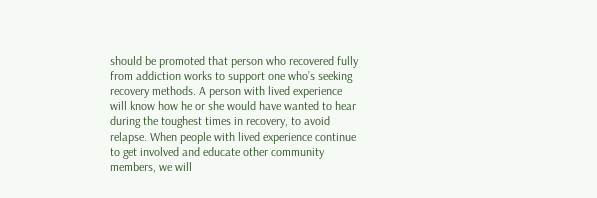should be promoted that person who recovered fully from addiction works to support one who’s seeking recovery methods. A person with lived experience will know how he or she would have wanted to hear during the toughest times in recovery, to avoid relapse. When people with lived experience continue to get involved and educate other community members, we will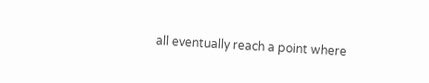all eventually reach a point where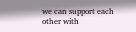we can support each other with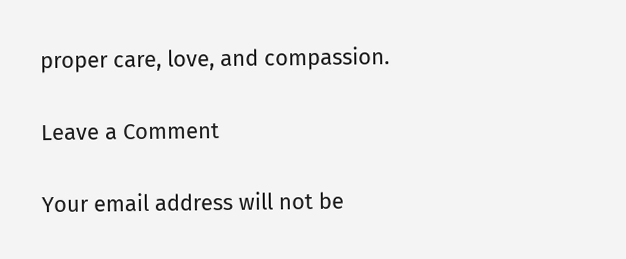proper care, love, and compassion.

Leave a Comment

Your email address will not be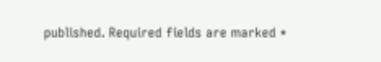published. Required fields are marked *